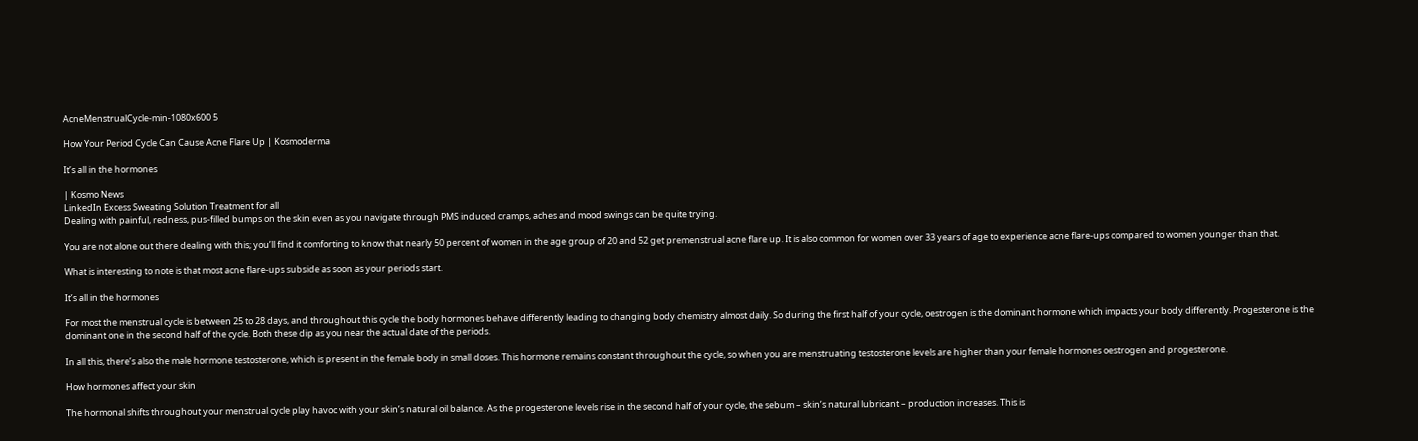AcneMenstrualCycle-min-1080x600 5

How Your Period Cycle Can Cause Acne Flare Up | Kosmoderma

It’s all in the hormones

| Kosmo News
LinkedIn Excess Sweating Solution Treatment for all
Dealing with painful, redness, pus-filled bumps on the skin even as you navigate through PMS induced cramps, aches and mood swings can be quite trying.

You are not alone out there dealing with this; you’ll find it comforting to know that nearly 50 percent of women in the age group of 20 and 52 get premenstrual acne flare up. It is also common for women over 33 years of age to experience acne flare-ups compared to women younger than that.

What is interesting to note is that most acne flare-ups subside as soon as your periods start.

It’s all in the hormones

For most the menstrual cycle is between 25 to 28 days, and throughout this cycle the body hormones behave differently leading to changing body chemistry almost daily. So during the first half of your cycle, oestrogen is the dominant hormone which impacts your body differently. Progesterone is the dominant one in the second half of the cycle. Both these dip as you near the actual date of the periods.

In all this, there’s also the male hormone testosterone, which is present in the female body in small doses. This hormone remains constant throughout the cycle, so when you are menstruating testosterone levels are higher than your female hormones oestrogen and progesterone.

How hormones affect your skin

The hormonal shifts throughout your menstrual cycle play havoc with your skin’s natural oil balance. As the progesterone levels rise in the second half of your cycle, the sebum – skin’s natural lubricant – production increases. This is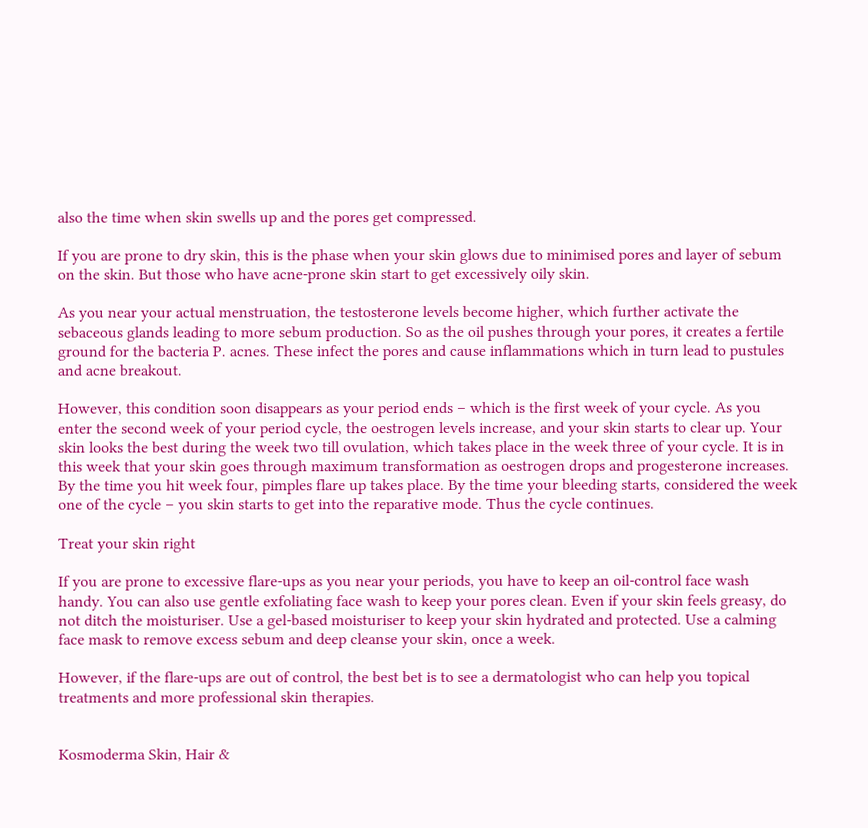also the time when skin swells up and the pores get compressed.

If you are prone to dry skin, this is the phase when your skin glows due to minimised pores and layer of sebum on the skin. But those who have acne-prone skin start to get excessively oily skin.

As you near your actual menstruation, the testosterone levels become higher, which further activate the sebaceous glands leading to more sebum production. So as the oil pushes through your pores, it creates a fertile ground for the bacteria P. acnes. These infect the pores and cause inflammations which in turn lead to pustules and acne breakout.

However, this condition soon disappears as your period ends – which is the first week of your cycle. As you enter the second week of your period cycle, the oestrogen levels increase, and your skin starts to clear up. Your skin looks the best during the week two till ovulation, which takes place in the week three of your cycle. It is in this week that your skin goes through maximum transformation as oestrogen drops and progesterone increases. By the time you hit week four, pimples flare up takes place. By the time your bleeding starts, considered the week one of the cycle – you skin starts to get into the reparative mode. Thus the cycle continues.

Treat your skin right

If you are prone to excessive flare-ups as you near your periods, you have to keep an oil-control face wash handy. You can also use gentle exfoliating face wash to keep your pores clean. Even if your skin feels greasy, do not ditch the moisturiser. Use a gel-based moisturiser to keep your skin hydrated and protected. Use a calming face mask to remove excess sebum and deep cleanse your skin, once a week.

However, if the flare-ups are out of control, the best bet is to see a dermatologist who can help you topical treatments and more professional skin therapies.


Kosmoderma Skin, Hair &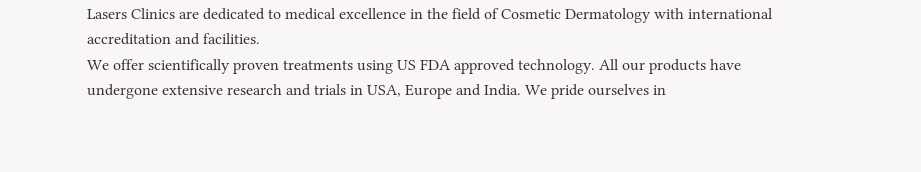Lasers Clinics are dedicated to medical excellence in the field of Cosmetic Dermatology with international accreditation and facilities.
We offer scientifically proven treatments using US FDA approved technology. All our products have undergone extensive research and trials in USA, Europe and India. We pride ourselves in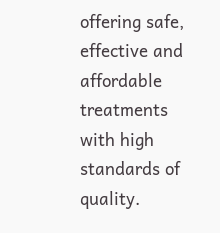offering safe, effective and affordable treatments with high standards of quality.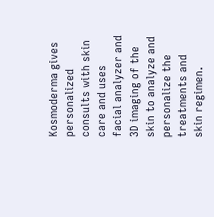Kosmoderma gives personalized consults with skin care and uses facial analyzer and 3D imaging of the skin to analyze and personalize the treatments and skin regimen.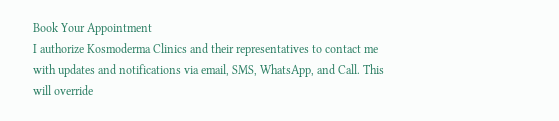Book Your Appointment
I authorize Kosmoderma Clinics and their representatives to contact me with updates and notifications via email, SMS, WhatsApp, and Call. This will override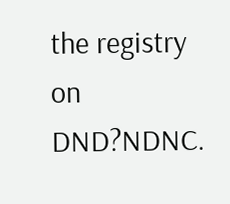the registry on DND?NDNC.